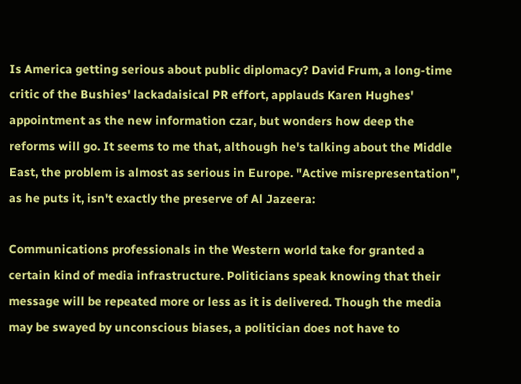Is America getting serious about public diplomacy? David Frum, a long-time critic of the Bushies' lackadaisical PR effort, applauds Karen Hughes' appointment as the new information czar, but wonders how deep the reforms will go. It seems to me that, although he's talking about the Middle East, the problem is almost as serious in Europe. "Active misrepresentation", as he puts it, isn't exactly the preserve of Al Jazeera:

Communications professionals in the Western world take for granted a certain kind of media infrastructure. Politicians speak knowing that their message will be repeated more or less as it is delivered. Though the media may be swayed by unconscious biases, a politician does not have to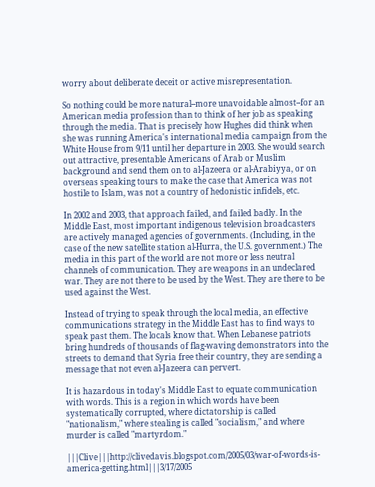worry about deliberate deceit or active misrepresentation.

So nothing could be more natural--more unavoidable almost--for an American media profession than to think of her job as speaking through the media. That is precisely how Hughes did think when she was running America's international media campaign from the White House from 9/11 until her departure in 2003. She would search out attractive, presentable Americans of Arab or Muslim background and send them on to al-Jazeera or al-Arabiyya, or on overseas speaking tours to make the case that America was not hostile to Islam, was not a country of hedonistic infidels, etc.

In 2002 and 2003, that approach failed, and failed badly. In the Middle East, most important indigenous television broadcasters are actively managed agencies of governments. (Including, in the case of the new satellite station al-Hurra, the U.S. government.) The media in this part of the world are not more or less neutral channels of communication. They are weapons in an undeclared war. They are not there to be used by the West. They are there to be used against the West.

Instead of trying to speak through the local media, an effective communications strategy in the Middle East has to find ways to speak past them. The locals know that. When Lebanese patriots bring hundreds of thousands of flag-waving demonstrators into the streets to demand that Syria free their country, they are sending a message that not even al-Jazeera can pervert.

It is hazardous in today's Middle East to equate communication with words. This is a region in which words have been systematically corrupted, where dictatorship is called "nationalism," where stealing is called "socialism," and where murder is called "martyrdom."

|||Clive|||http://clivedavis.blogspot.com/2005/03/war-of-words-is-america-getting.html|||3/17/2005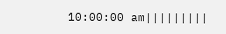10:00:00 am|||||||||